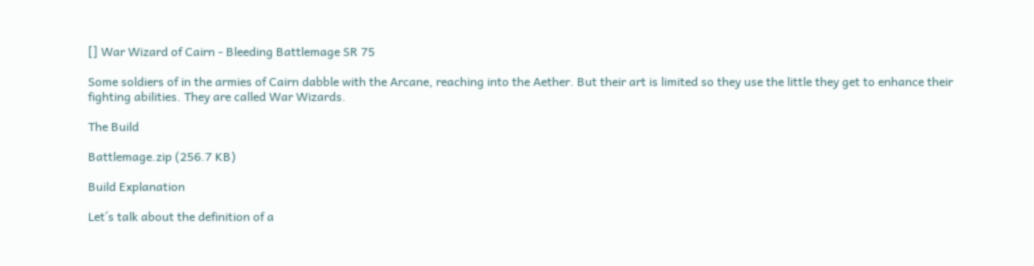[] War Wizard of Cairn - Bleeding Battlemage SR 75

Some soldiers of in the armies of Cairn dabble with the Arcane, reaching into the Aether. But their art is limited so they use the little they get to enhance their fighting abilities. They are called War Wizards.

The Build

Battlemage.zip (256.7 KB)

Build Explanation

Let´s talk about the definition of a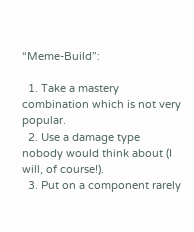“Meme-Build”:

  1. Take a mastery combination which is not very popular.
  2. Use a damage type nobody would think about (I will, of course!).
  3. Put on a component rarely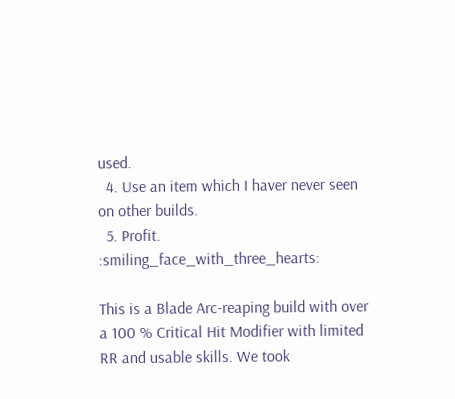used.
  4. Use an item which I haver never seen on other builds.
  5. Profit. :smiling_face_with_three_hearts:

This is a Blade Arc-reaping build with over a 100 % Critical Hit Modifier with limited RR and usable skills. We took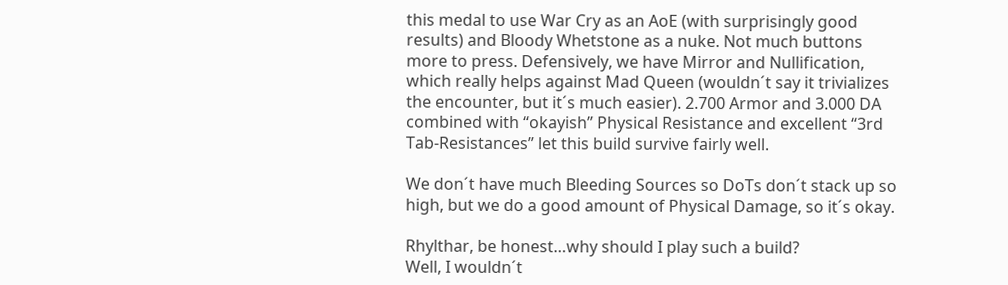this medal to use War Cry as an AoE (with surprisingly good results) and Bloody Whetstone as a nuke. Not much buttons more to press. Defensively, we have Mirror and Nullification, which really helps against Mad Queen (wouldn´t say it trivializes the encounter, but it´s much easier). 2.700 Armor and 3.000 DA combined with “okayish” Physical Resistance and excellent “3rd Tab-Resistances” let this build survive fairly well.

We don´t have much Bleeding Sources so DoTs don´t stack up so high, but we do a good amount of Physical Damage, so it´s okay.

Rhylthar, be honest…why should I play such a build?
Well, I wouldn´t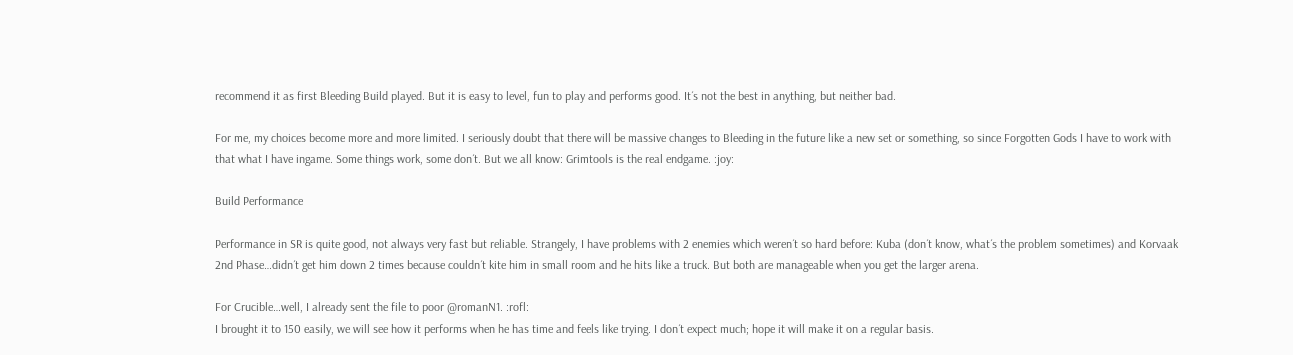recommend it as first Bleeding Build played. But it is easy to level, fun to play and performs good. It´s not the best in anything, but neither bad.

For me, my choices become more and more limited. I seriously doubt that there will be massive changes to Bleeding in the future like a new set or something, so since Forgotten Gods I have to work with that what I have ingame. Some things work, some don´t. But we all know: Grimtools is the real endgame. :joy:

Build Performance

Performance in SR is quite good, not always very fast but reliable. Strangely, I have problems with 2 enemies which weren´t so hard before: Kuba (don´t know, what´s the problem sometimes) and Korvaak 2nd Phase…didn´t get him down 2 times because couldn´t kite him in small room and he hits like a truck. But both are manageable when you get the larger arena.

For Crucible…well, I already sent the file to poor @romanN1. :rofl:
I brought it to 150 easily, we will see how it performs when he has time and feels like trying. I don´t expect much; hope it will make it on a regular basis.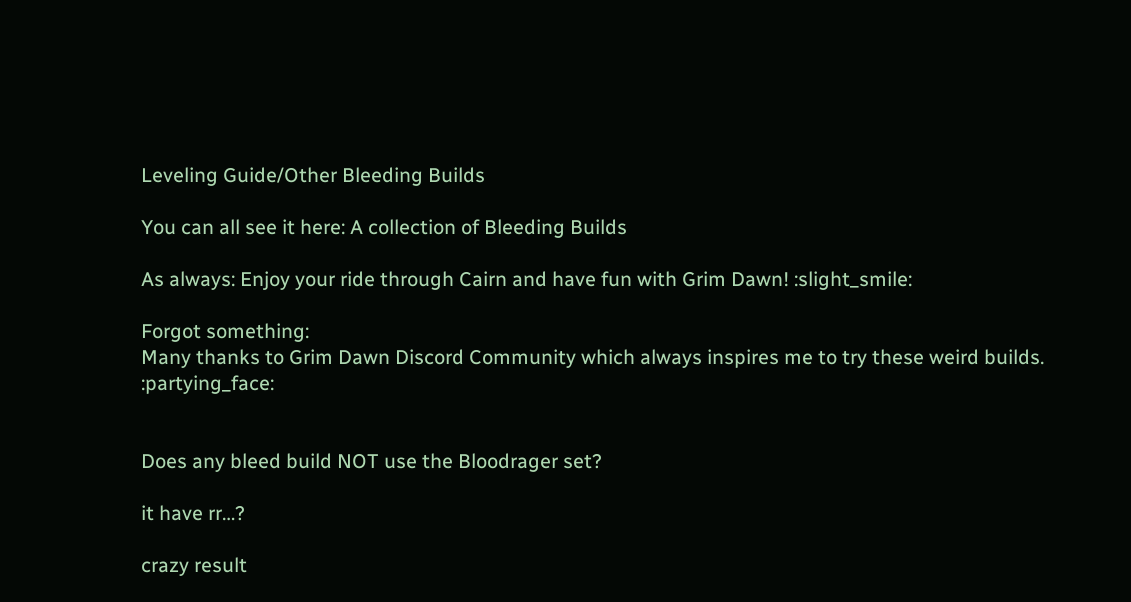Leveling Guide/Other Bleeding Builds

You can all see it here: A collection of Bleeding Builds

As always: Enjoy your ride through Cairn and have fun with Grim Dawn! :slight_smile:

Forgot something:
Many thanks to Grim Dawn Discord Community which always inspires me to try these weird builds. :partying_face:


Does any bleed build NOT use the Bloodrager set?

it have rr…?

crazy result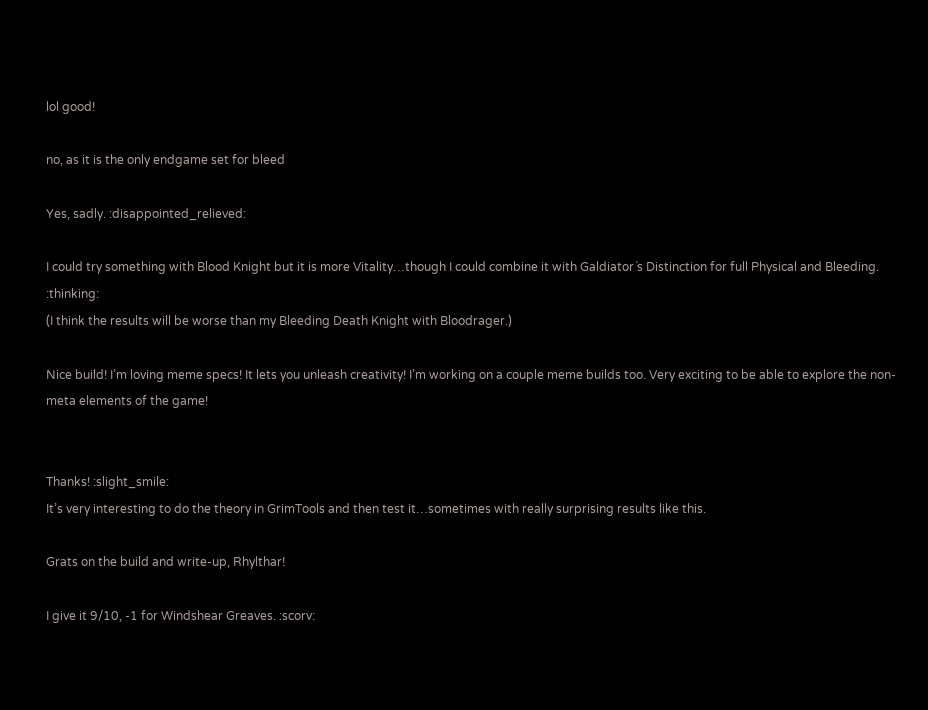lol good!

no, as it is the only endgame set for bleed

Yes, sadly. :disappointed_relieved:

I could try something with Blood Knight but it is more Vitality…though I could combine it with Galdiator´s Distinction for full Physical and Bleeding. :thinking:
(I think the results will be worse than my Bleeding Death Knight with Bloodrager.)

Nice build! I’m loving meme specs! It lets you unleash creativity! I’m working on a couple meme builds too. Very exciting to be able to explore the non-meta elements of the game!


Thanks! :slight_smile:
It’s very interesting to do the theory in GrimTools and then test it…sometimes with really surprising results like this.

Grats on the build and write-up, Rhylthar!

I give it 9/10, -1 for Windshear Greaves. :scorv: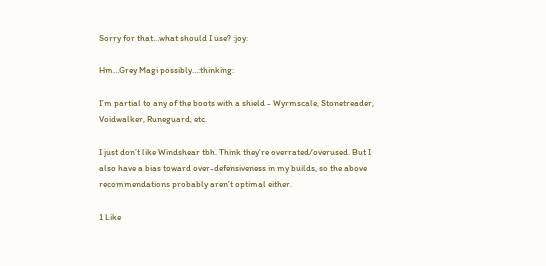Sorry for that…what should I use? :joy:

Hm…Grey Magi possibly…:thinking:

I’m partial to any of the boots with a shield - Wyrmscale, Stonetreader, Voidwalker, Runeguard, etc.

I just don’t like Windshear tbh. Think they’re overrated/overused. But I also have a bias toward over-defensiveness in my builds, so the above recommendations probably aren’t optimal either.

1 Like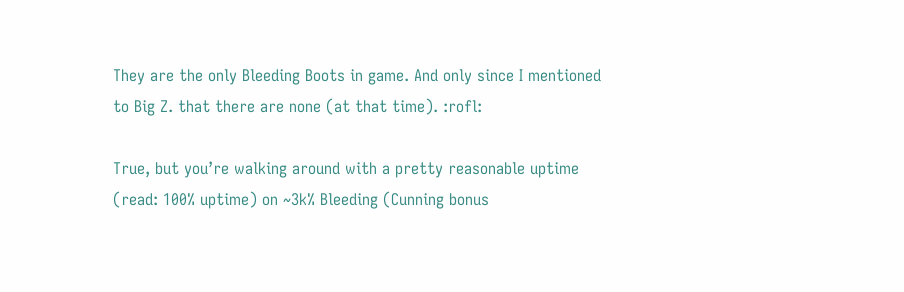They are the only Bleeding Boots in game. And only since I mentioned to Big Z. that there are none (at that time). :rofl:

True, but you’re walking around with a pretty reasonable uptime (read: 100% uptime) on ~3k% Bleeding (Cunning bonus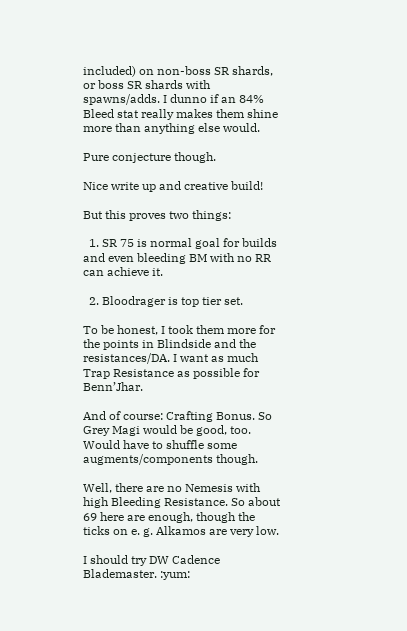included) on non-boss SR shards, or boss SR shards with spawns/adds. I dunno if an 84% Bleed stat really makes them shine more than anything else would.

Pure conjecture though.

Nice write up and creative build!

But this proves two things:

  1. SR 75 is normal goal for builds and even bleeding BM with no RR can achieve it.

  2. Bloodrager is top tier set.

To be honest, I took them more for the points in Blindside and the resistances/DA. I want as much Trap Resistance as possible for Benn’Jhar.

And of course: Crafting Bonus. So Grey Magi would be good, too. Would have to shuffle some augments/components though.

Well, there are no Nemesis with high Bleeding Resistance. So about 69 here are enough, though the ticks on e. g. Alkamos are very low.

I should try DW Cadence Blademaster. :yum: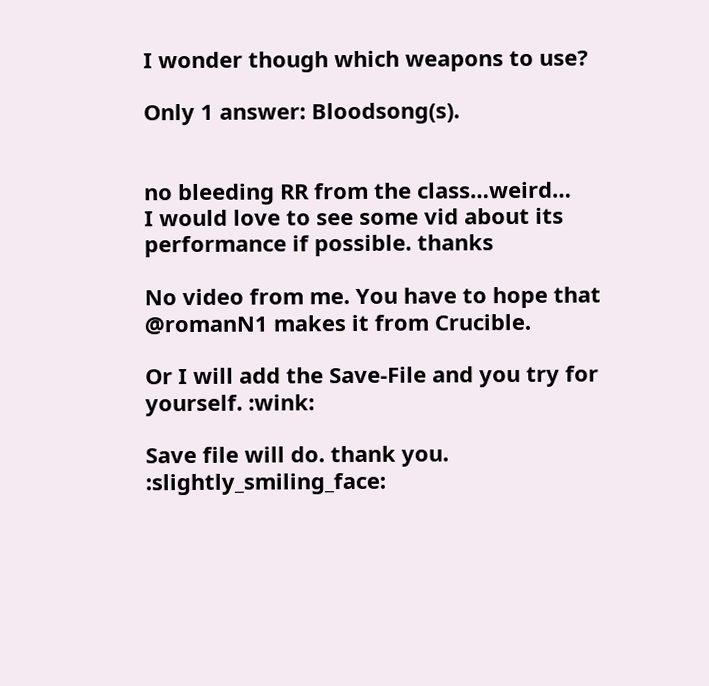I wonder though which weapons to use?

Only 1 answer: Bloodsong(s).


no bleeding RR from the class…weird…
I would love to see some vid about its performance if possible. thanks

No video from me. You have to hope that @romanN1 makes it from Crucible.

Or I will add the Save-File and you try for yourself. :wink:

Save file will do. thank you. :slightly_smiling_face: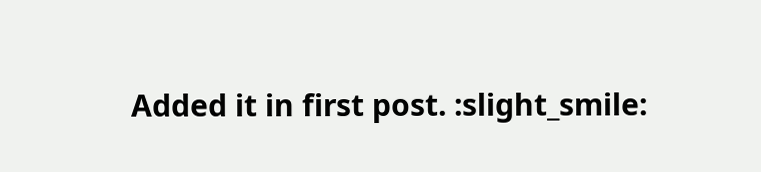Added it in first post. :slight_smile: